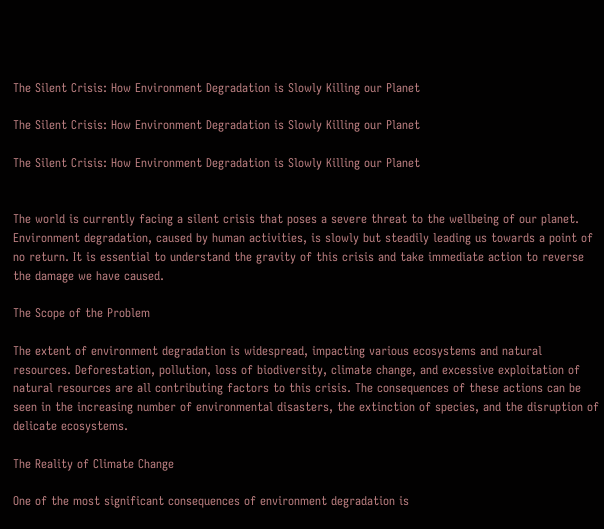The Silent Crisis: How Environment Degradation is Slowly Killing our Planet

The Silent Crisis: How Environment Degradation is Slowly Killing our Planet

The Silent Crisis: How Environment Degradation is Slowly Killing our Planet


The world is currently facing a silent crisis that poses a severe threat to the wellbeing of our planet. Environment degradation, caused by human activities, is slowly but steadily leading us towards a point of no return. It is essential to understand the gravity of this crisis and take immediate action to reverse the damage we have caused.

The Scope of the Problem

The extent of environment degradation is widespread, impacting various ecosystems and natural resources. Deforestation, pollution, loss of biodiversity, climate change, and excessive exploitation of natural resources are all contributing factors to this crisis. The consequences of these actions can be seen in the increasing number of environmental disasters, the extinction of species, and the disruption of delicate ecosystems.

The Reality of Climate Change

One of the most significant consequences of environment degradation is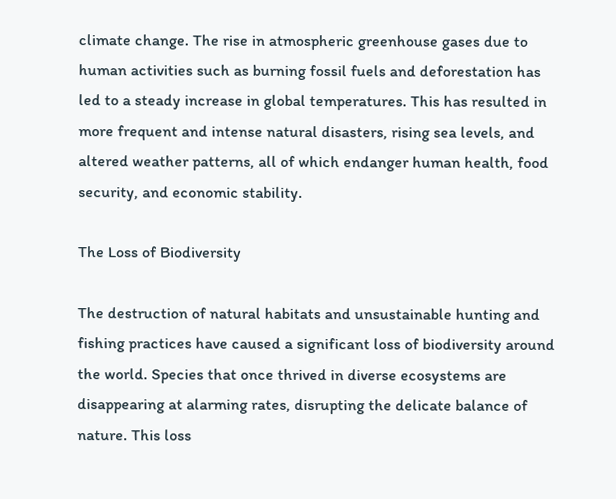climate change. The rise in atmospheric greenhouse gases due to human activities such as burning fossil fuels and deforestation has led to a steady increase in global temperatures. This has resulted in more frequent and intense natural disasters, rising sea levels, and altered weather patterns, all of which endanger human health, food security, and economic stability.

The Loss of Biodiversity

The destruction of natural habitats and unsustainable hunting and fishing practices have caused a significant loss of biodiversity around the world. Species that once thrived in diverse ecosystems are disappearing at alarming rates, disrupting the delicate balance of nature. This loss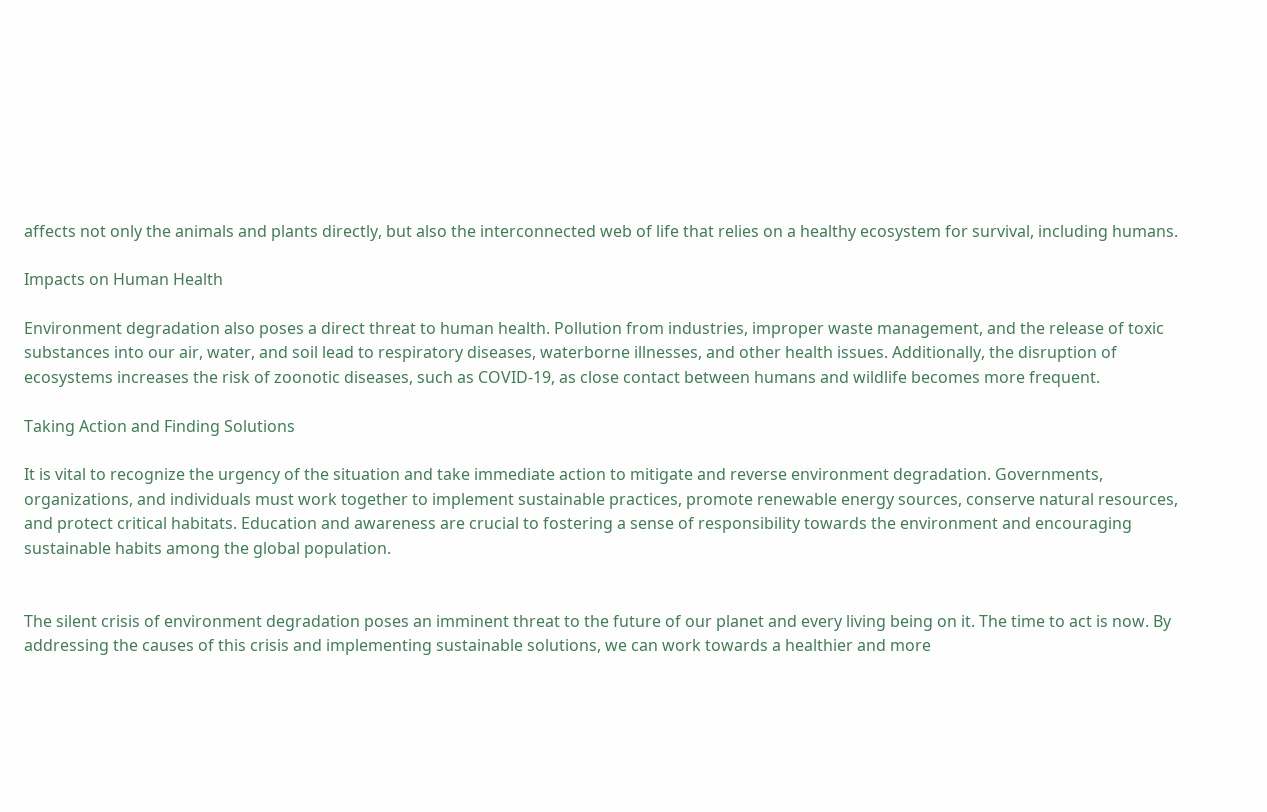affects not only the animals and plants directly, but also the interconnected web of life that relies on a healthy ecosystem for survival, including humans.

Impacts on Human Health

Environment degradation also poses a direct threat to human health. Pollution from industries, improper waste management, and the release of toxic substances into our air, water, and soil lead to respiratory diseases, waterborne illnesses, and other health issues. Additionally, the disruption of ecosystems increases the risk of zoonotic diseases, such as COVID-19, as close contact between humans and wildlife becomes more frequent.

Taking Action and Finding Solutions

It is vital to recognize the urgency of the situation and take immediate action to mitigate and reverse environment degradation. Governments, organizations, and individuals must work together to implement sustainable practices, promote renewable energy sources, conserve natural resources, and protect critical habitats. Education and awareness are crucial to fostering a sense of responsibility towards the environment and encouraging sustainable habits among the global population.


The silent crisis of environment degradation poses an imminent threat to the future of our planet and every living being on it. The time to act is now. By addressing the causes of this crisis and implementing sustainable solutions, we can work towards a healthier and more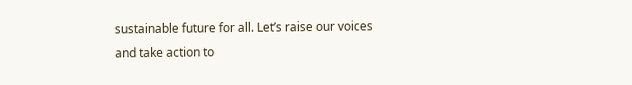sustainable future for all. Let’s raise our voices and take action to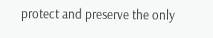protect and preserve the only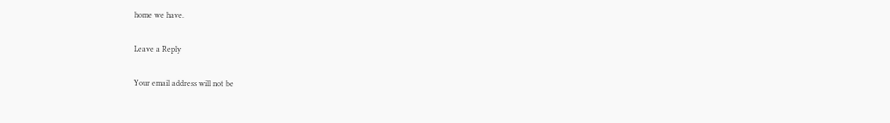home we have.

Leave a Reply

Your email address will not be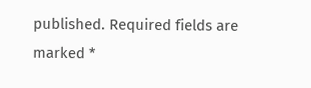published. Required fields are marked *